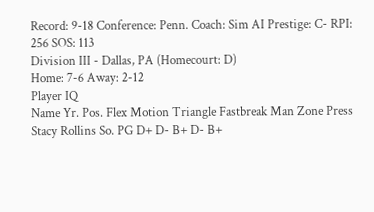Record: 9-18 Conference: Penn. Coach: Sim AI Prestige: C- RPI: 256 SOS: 113
Division III - Dallas, PA (Homecourt: D)
Home: 7-6 Away: 2-12
Player IQ
Name Yr. Pos. Flex Motion Triangle Fastbreak Man Zone Press
Stacy Rollins So. PG D+ D- B+ D- B+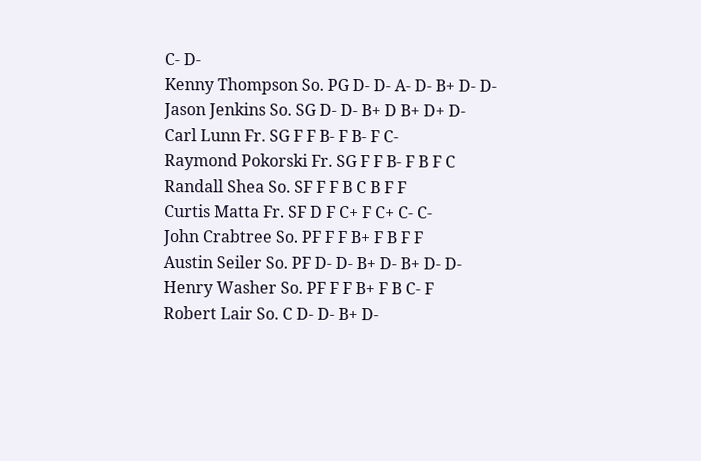C- D-
Kenny Thompson So. PG D- D- A- D- B+ D- D-
Jason Jenkins So. SG D- D- B+ D B+ D+ D-
Carl Lunn Fr. SG F F B- F B- F C-
Raymond Pokorski Fr. SG F F B- F B F C
Randall Shea So. SF F F B C B F F
Curtis Matta Fr. SF D F C+ F C+ C- C-
John Crabtree So. PF F F B+ F B F F
Austin Seiler So. PF D- D- B+ D- B+ D- D-
Henry Washer So. PF F F B+ F B C- F
Robert Lair So. C D- D- B+ D-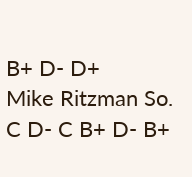B+ D- D+
Mike Ritzman So. C D- C B+ D- B+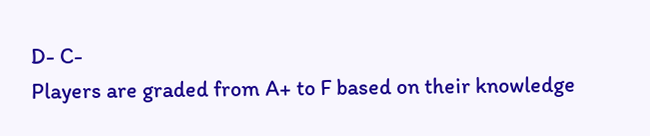D- C-
Players are graded from A+ to F based on their knowledge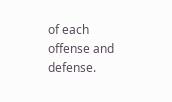of each offense and defense.